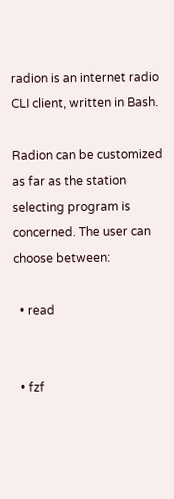radion is an internet radio CLI client, written in Bash.

Radion can be customized as far as the station selecting program is concerned. The user can choose between:

  • read


  • fzf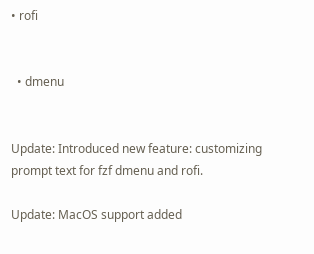• rofi


  • dmenu


Update: Introduced new feature: customizing prompt text for fzf dmenu and rofi.

Update: MacOS support added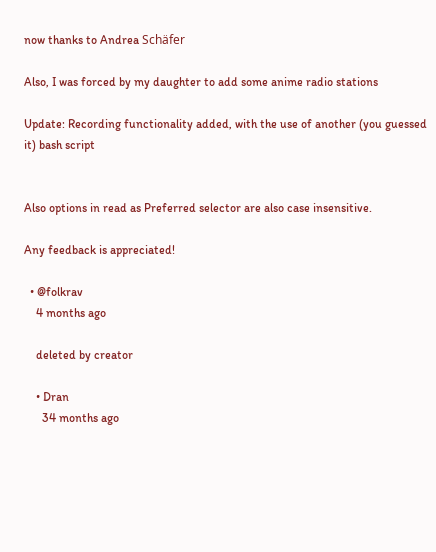now thanks to Andrea Schäfer

Also, I was forced by my daughter to add some anime radio stations

Update: Recording functionality added, with the use of another (you guessed it) bash script


Also options in read as Preferred selector are also case insensitive.

Any feedback is appreciated!

  • @folkrav
    4 months ago

    deleted by creator

    • Dran
      34 months ago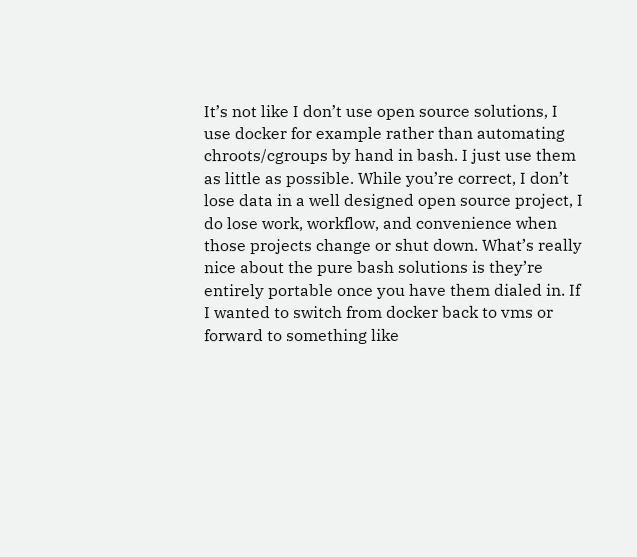It’s not like I don’t use open source solutions, I use docker for example rather than automating chroots/cgroups by hand in bash. I just use them as little as possible. While you’re correct, I don’t lose data in a well designed open source project, I do lose work, workflow, and convenience when those projects change or shut down. What’s really nice about the pure bash solutions is they’re entirely portable once you have them dialed in. If I wanted to switch from docker back to vms or forward to something like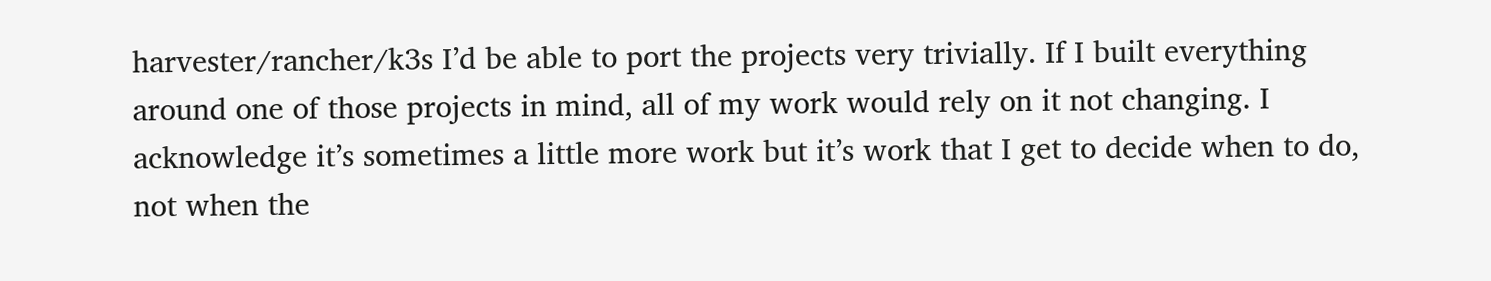harvester/rancher/k3s I’d be able to port the projects very trivially. If I built everything around one of those projects in mind, all of my work would rely on it not changing. I acknowledge it’s sometimes a little more work but it’s work that I get to decide when to do, not when the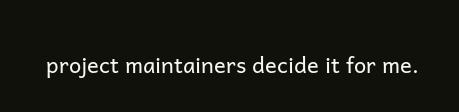project maintainers decide it for me.